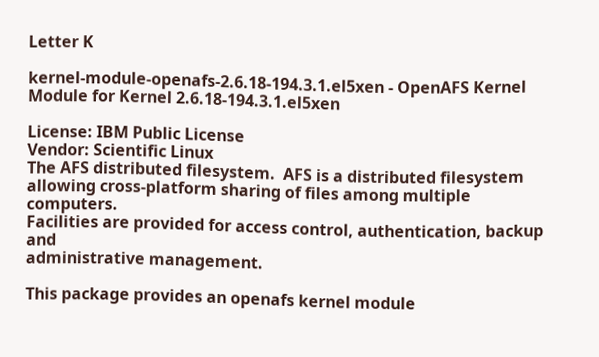Letter K

kernel-module-openafs-2.6.18-194.3.1.el5xen - OpenAFS Kernel Module for Kernel 2.6.18-194.3.1.el5xen

License: IBM Public License
Vendor: Scientific Linux
The AFS distributed filesystem.  AFS is a distributed filesystem
allowing cross-platform sharing of files among multiple computers.
Facilities are provided for access control, authentication, backup and
administrative management.

This package provides an openafs kernel module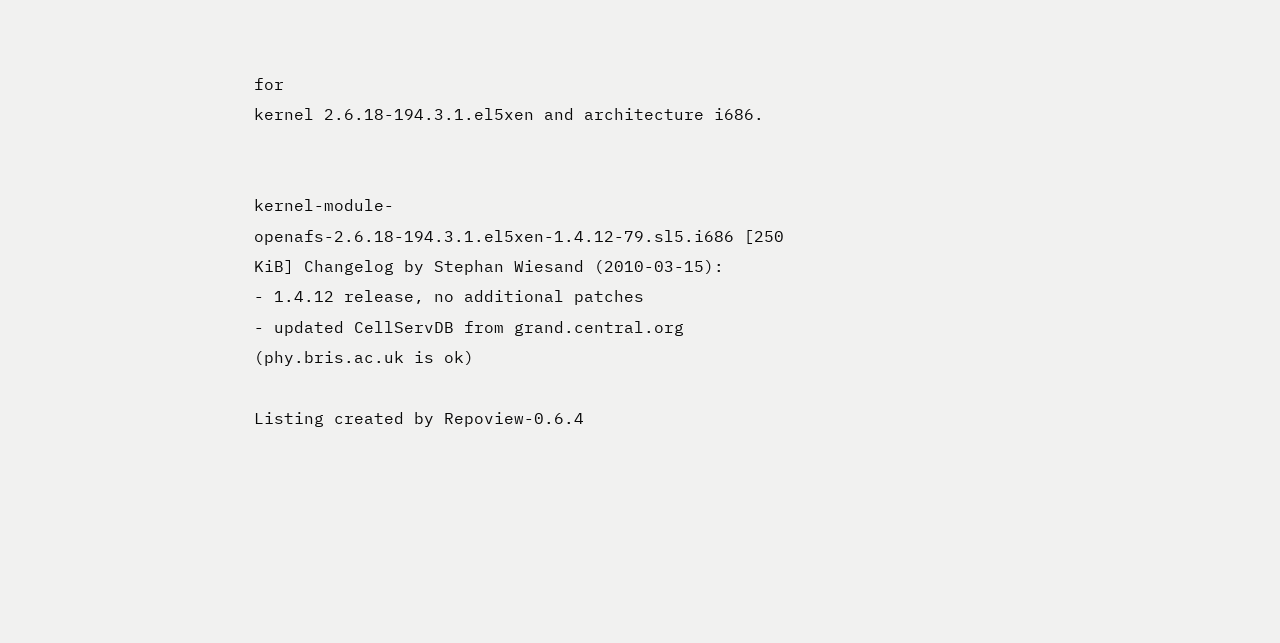for
kernel 2.6.18-194.3.1.el5xen and architecture i686.


kernel-module-openafs-2.6.18-194.3.1.el5xen-1.4.12-79.sl5.i686 [250 KiB] Changelog by Stephan Wiesand (2010-03-15):
- 1.4.12 release, no additional patches
- updated CellServDB from grand.central.org (phy.bris.ac.uk is ok)

Listing created by Repoview-0.6.4